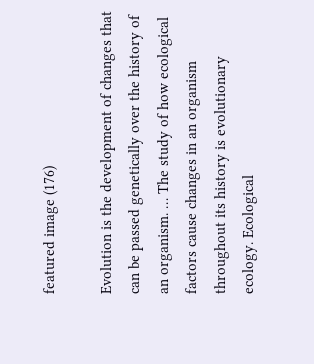featured image (176)

Evolution is the development of changes that can be passed genetically over the history of an organism. … The study of how ecological factors cause changes in an organism throughout its history is evolutionary ecology. Ecological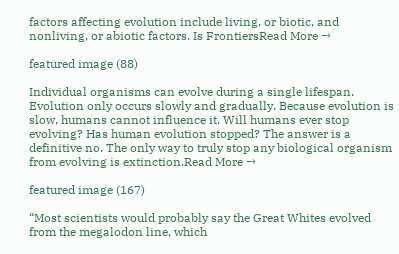factors affecting evolution include living, or biotic, and nonliving, or abiotic factors. Is FrontiersRead More →

featured image (88)

Individual organisms can evolve during a single lifespan. Evolution only occurs slowly and gradually. Because evolution is slow, humans cannot influence it. Will humans ever stop evolving? Has human evolution stopped? The answer is a definitive no. The only way to truly stop any biological organism from evolving is extinction.Read More →

featured image (167)

“Most scientists would probably say the Great Whites evolved from the megalodon line, which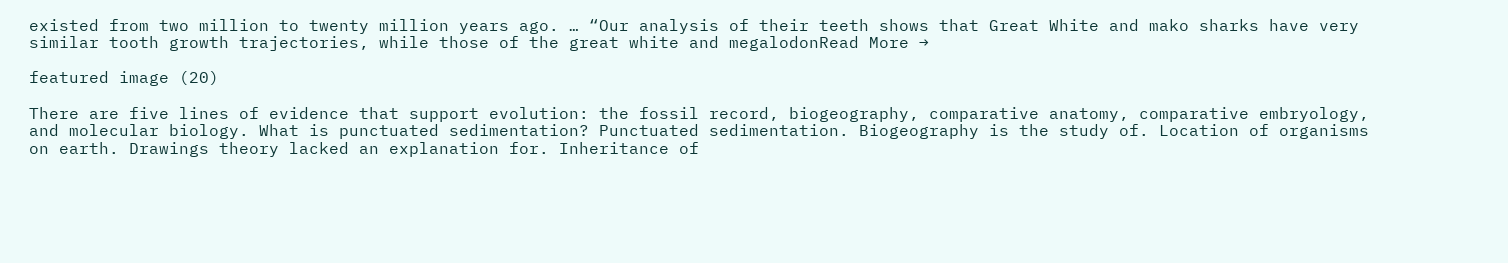existed from two million to twenty million years ago. … “Our analysis of their teeth shows that Great White and mako sharks have very similar tooth growth trajectories, while those of the great white and megalodonRead More →

featured image (20)

There are five lines of evidence that support evolution: the fossil record, biogeography, comparative anatomy, comparative embryology, and molecular biology. What is punctuated sedimentation? Punctuated sedimentation. Biogeography is the study of. Location of organisms on earth. Drawings theory lacked an explanation for. Inheritance of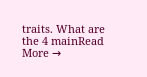traits. What are the 4 mainRead More →